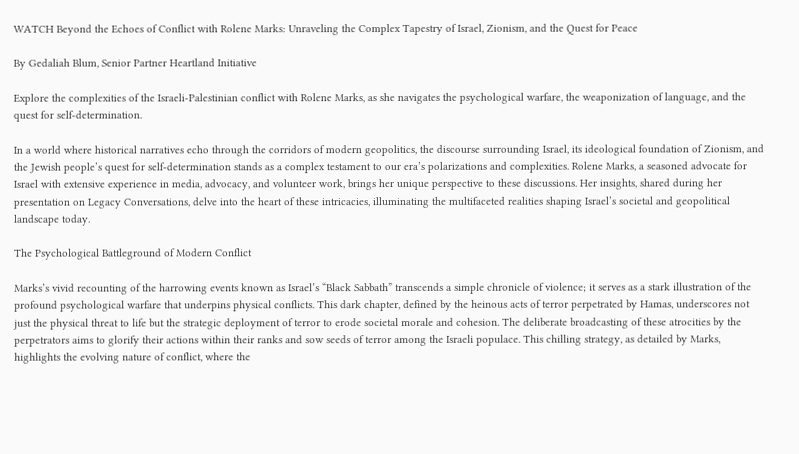WATCH Beyond the Echoes of Conflict with Rolene Marks: Unraveling the Complex Tapestry of Israel, Zionism, and the Quest for Peace

By Gedaliah Blum, Senior Partner Heartland Initiative

Explore the complexities of the Israeli-Palestinian conflict with Rolene Marks, as she navigates the psychological warfare, the weaponization of language, and the quest for self-determination.

In a world where historical narratives echo through the corridors of modern geopolitics, the discourse surrounding Israel, its ideological foundation of Zionism, and the Jewish people’s quest for self-determination stands as a complex testament to our era’s polarizations and complexities. Rolene Marks, a seasoned advocate for Israel with extensive experience in media, advocacy, and volunteer work, brings her unique perspective to these discussions. Her insights, shared during her presentation on Legacy Conversations, delve into the heart of these intricacies, illuminating the multifaceted realities shaping Israel’s societal and geopolitical landscape today.

The Psychological Battleground of Modern Conflict

Marks’s vivid recounting of the harrowing events known as Israel’s “Black Sabbath” transcends a simple chronicle of violence; it serves as a stark illustration of the profound psychological warfare that underpins physical conflicts. This dark chapter, defined by the heinous acts of terror perpetrated by Hamas, underscores not just the physical threat to life but the strategic deployment of terror to erode societal morale and cohesion. The deliberate broadcasting of these atrocities by the perpetrators aims to glorify their actions within their ranks and sow seeds of terror among the Israeli populace. This chilling strategy, as detailed by Marks, highlights the evolving nature of conflict, where the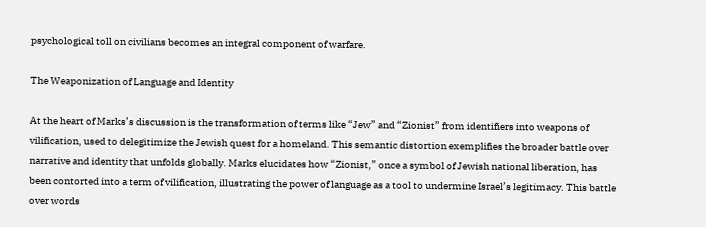psychological toll on civilians becomes an integral component of warfare.

The Weaponization of Language and Identity

At the heart of Marks’s discussion is the transformation of terms like “Jew” and “Zionist” from identifiers into weapons of vilification, used to delegitimize the Jewish quest for a homeland. This semantic distortion exemplifies the broader battle over narrative and identity that unfolds globally. Marks elucidates how “Zionist,” once a symbol of Jewish national liberation, has been contorted into a term of vilification, illustrating the power of language as a tool to undermine Israel’s legitimacy. This battle over words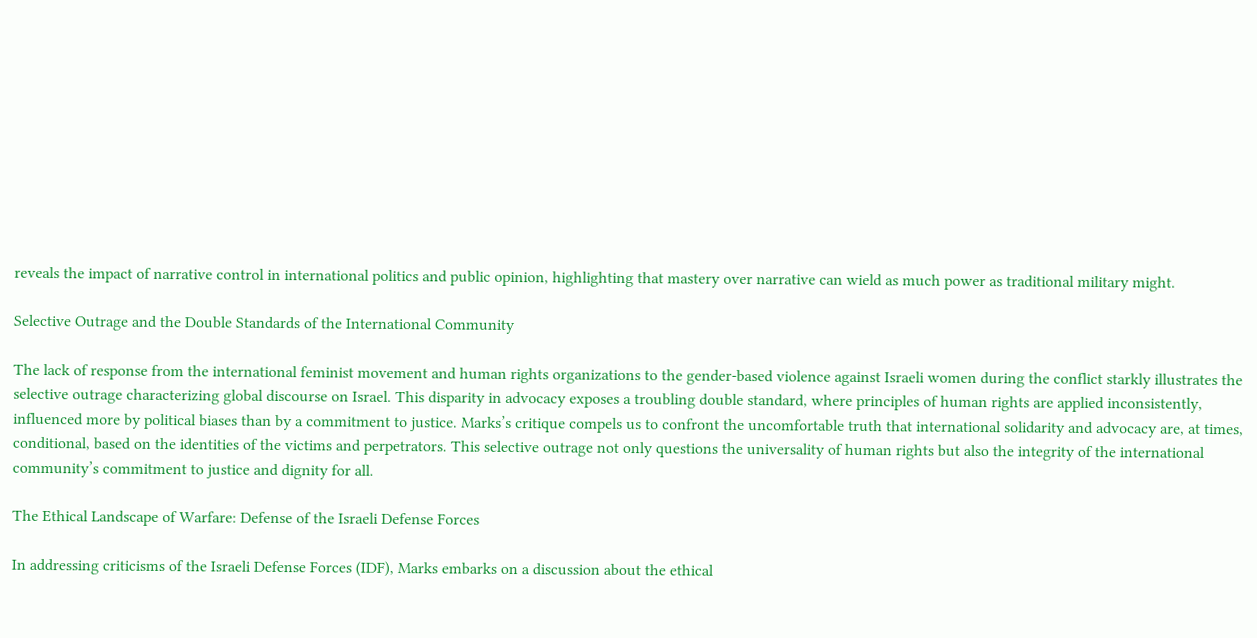reveals the impact of narrative control in international politics and public opinion, highlighting that mastery over narrative can wield as much power as traditional military might.

Selective Outrage and the Double Standards of the International Community

The lack of response from the international feminist movement and human rights organizations to the gender-based violence against Israeli women during the conflict starkly illustrates the selective outrage characterizing global discourse on Israel. This disparity in advocacy exposes a troubling double standard, where principles of human rights are applied inconsistently, influenced more by political biases than by a commitment to justice. Marks’s critique compels us to confront the uncomfortable truth that international solidarity and advocacy are, at times, conditional, based on the identities of the victims and perpetrators. This selective outrage not only questions the universality of human rights but also the integrity of the international community’s commitment to justice and dignity for all.

The Ethical Landscape of Warfare: Defense of the Israeli Defense Forces

In addressing criticisms of the Israeli Defense Forces (IDF), Marks embarks on a discussion about the ethical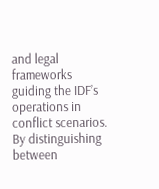and legal frameworks guiding the IDF’s operations in conflict scenarios. By distinguishing between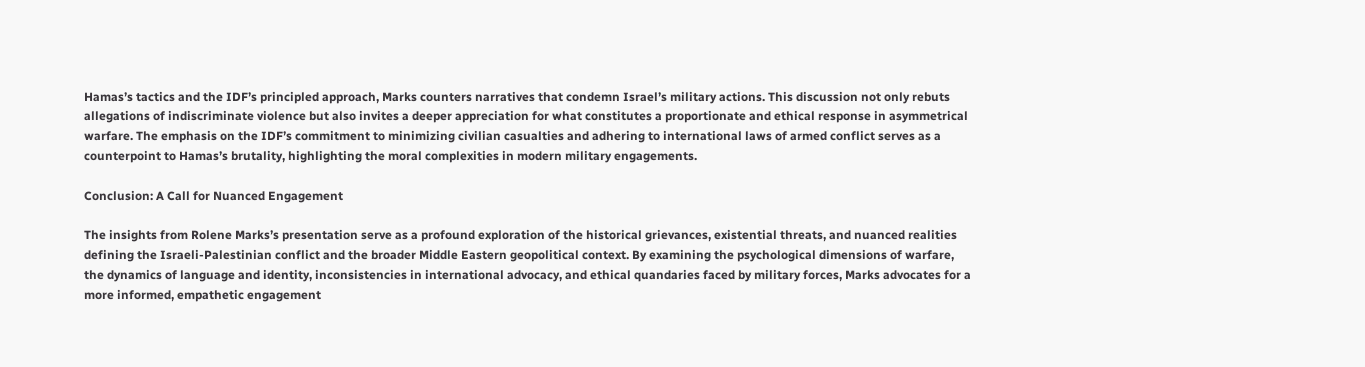Hamas’s tactics and the IDF’s principled approach, Marks counters narratives that condemn Israel’s military actions. This discussion not only rebuts allegations of indiscriminate violence but also invites a deeper appreciation for what constitutes a proportionate and ethical response in asymmetrical warfare. The emphasis on the IDF’s commitment to minimizing civilian casualties and adhering to international laws of armed conflict serves as a counterpoint to Hamas’s brutality, highlighting the moral complexities in modern military engagements.

Conclusion: A Call for Nuanced Engagement

The insights from Rolene Marks’s presentation serve as a profound exploration of the historical grievances, existential threats, and nuanced realities defining the Israeli-Palestinian conflict and the broader Middle Eastern geopolitical context. By examining the psychological dimensions of warfare, the dynamics of language and identity, inconsistencies in international advocacy, and ethical quandaries faced by military forces, Marks advocates for a more informed, empathetic engagement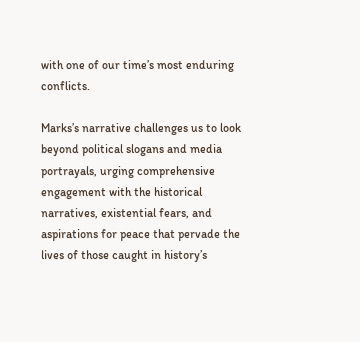with one of our time’s most enduring conflicts.

Marks’s narrative challenges us to look beyond political slogans and media portrayals, urging comprehensive engagement with the historical narratives, existential fears, and aspirations for peace that pervade the lives of those caught in history’s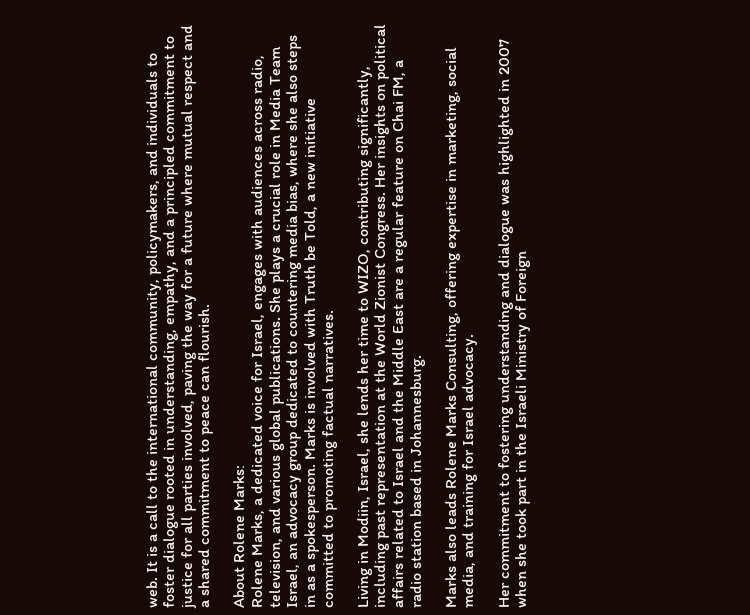web. It is a call to the international community, policymakers, and individuals to foster dialogue rooted in understanding, empathy, and a principled commitment to justice for all parties involved, paving the way for a future where mutual respect and a shared commitment to peace can flourish.

About Rolene Marks:
Rolene Marks, a dedicated voice for Israel, engages with audiences across radio, television, and various global publications. She plays a crucial role in Media Team Israel, an advocacy group dedicated to countering media bias, where she also steps in as a spokesperson. Marks is involved with Truth be Told, a new initiative committed to promoting factual narratives.

Living in Modiin, Israel, she lends her time to WIZO, contributing significantly, including past representation at the World Zionist Congress. Her insights on political affairs related to Israel and the Middle East are a regular feature on Chai FM, a radio station based in Johannesburg.

Marks also leads Rolene Marks Consulting, offering expertise in marketing, social media, and training for Israel advocacy.

Her commitment to fostering understanding and dialogue was highlighted in 2007 when she took part in the Israeli Ministry of Foreign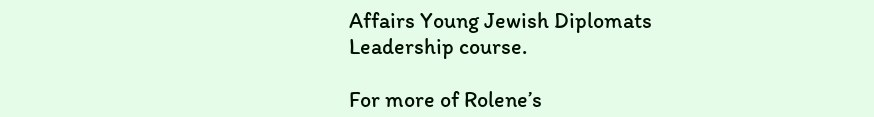Affairs Young Jewish Diplomats Leadership course.

For more of Rolene’s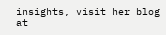insights, visit her blog at